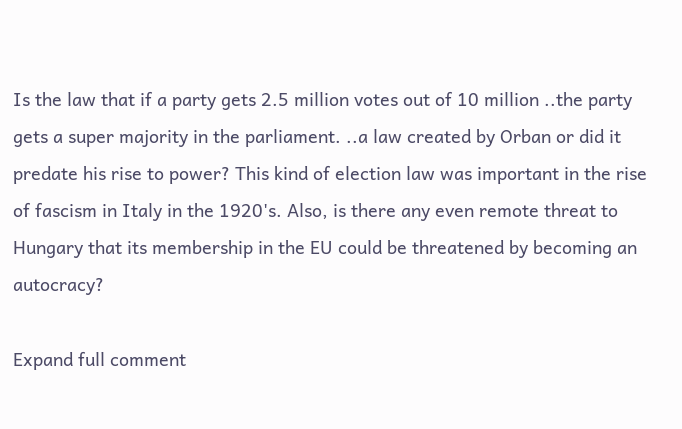Is the law that if a party gets 2.5 million votes out of 10 million ..the party gets a super majority in the parliament. ..a law created by Orban or did it predate his rise to power? This kind of election law was important in the rise of fascism in Italy in the 1920's. Also, is there any even remote threat to Hungary that its membership in the EU could be threatened by becoming an autocracy?

Expand full comment